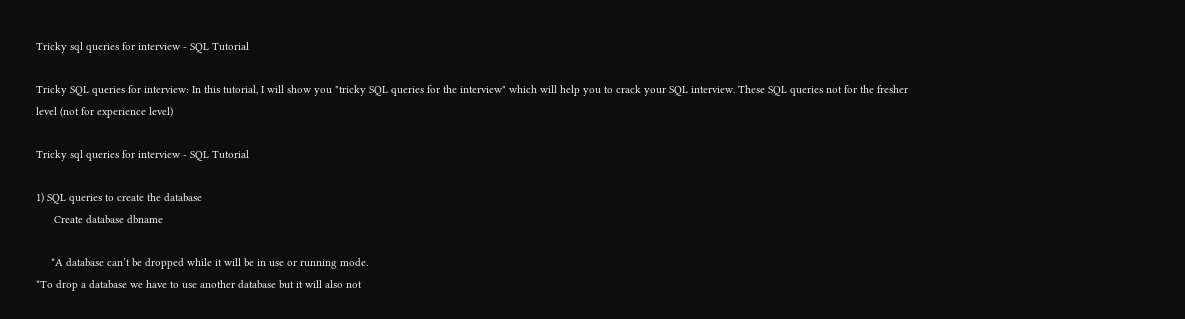Tricky sql queries for interview - SQL Tutorial

Tricky SQL queries for interview: In this tutorial, I will show you "tricky SQL queries for the interview" which will help you to crack your SQL interview. These SQL queries not for the fresher level (not for experience level)

Tricky sql queries for interview - SQL Tutorial

1) SQL queries to create the database
      Create database dbname

     *A database can’t be dropped while it will be in use or running mode.
*To drop a database we have to use another database but it will also not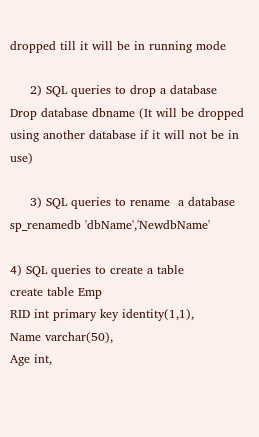dropped till it will be in running mode

     2) SQL queries to drop a database
Drop database dbname (It will be dropped using another database if it will not be in use)

     3) SQL queries to rename  a database
sp_renamedb 'dbName','NewdbName'

4) SQL queries to create a table
create table Emp
RID int primary key identity(1,1),
Name varchar(50),
Age int,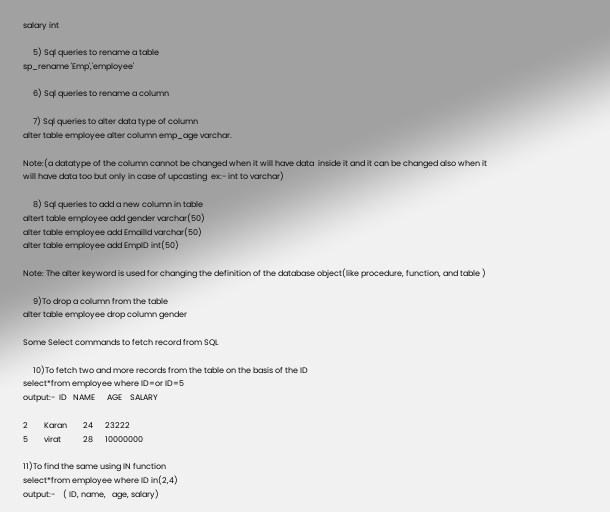salary int

     5) Sql queries to rename a table
sp_rename 'Emp','employee'

     6) Sql queries to rename a column

     7) Sql queries to alter data type of column
alter table employee alter column emp_age varchar.

Note:(a datatype of the column cannot be changed when it will have data  inside it and it can be changed also when it will have data too but only in case of upcasting  ex:- int to varchar)

     8) Sql queries to add a new column in table
altert table employee add gender varchar(50)
alter table employee add EmailId varchar(50)
alter table employee add EmpID int(50)

Note: The alter keyword is used for changing the definition of the database object(like procedure, function, and table )

     9)To drop a column from the table
alter table employee drop column gender

Some Select commands to fetch record from SQL

     10)To fetch two and more records from the table on the basis of the ID
select*from employee where ID=or ID=5
output:-  ID   NAME      AGE    SALARY

2        Karan        24      23222
5        virat           28      10000000

11)To find the same using IN function
select*from employee where ID in(2,4)
output:-    ( ID, name,   age, salary)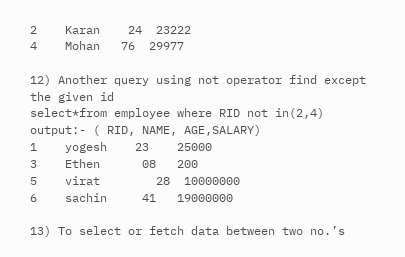2    Karan    24  23222
4    Mohan   76  29977

12) Another query using not operator find except the given id
select*from employee where RID not in(2,4)
output:- ( RID, NAME, AGE,SALARY)
1    yogesh    23    25000
3    Ethen      08   200
5    virat        28  10000000
6    sachin     41   19000000

13) To select or fetch data between two no.’s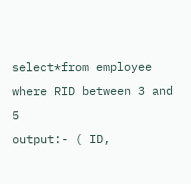select*from employee where RID between 3 and 5
output:- ( ID,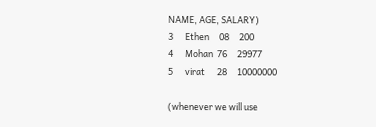NAME, AGE, SALARY)
3      Ethen     08     200
4      Mohan  76     29977
5      virat      28     10000000

(whenever we will use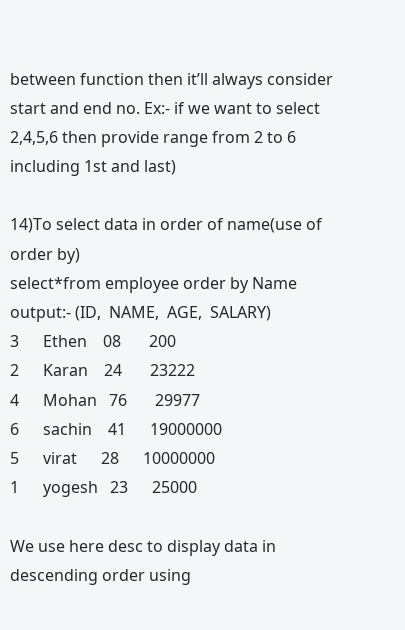between function then it’ll always consider start and end no. Ex:- if we want to select 2,4,5,6 then provide range from 2 to 6 including 1st and last)

14)To select data in order of name(use of order by)
select*from employee order by Name
output:- (ID,  NAME,  AGE,  SALARY)
3      Ethen    08       200
2      Karan    24       23222
4      Mohan   76       29977
6      sachin    41      19000000
5      virat      28      10000000
1      yogesh   23      25000

We use here desc to display data in descending order using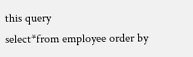this query
select*from employee order by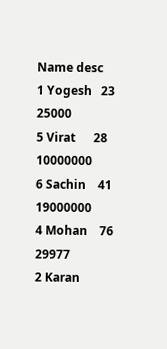Name desc
1 Yogesh   23   25000
5 Virat      28  10000000
6 Sachin    41  19000000
4 Mohan    76  29977
2 Karan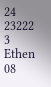24  23222
3 Ethen     08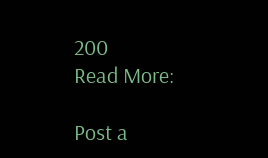200
Read More:

Post a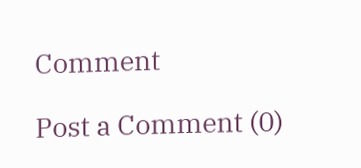Comment

Post a Comment (0)